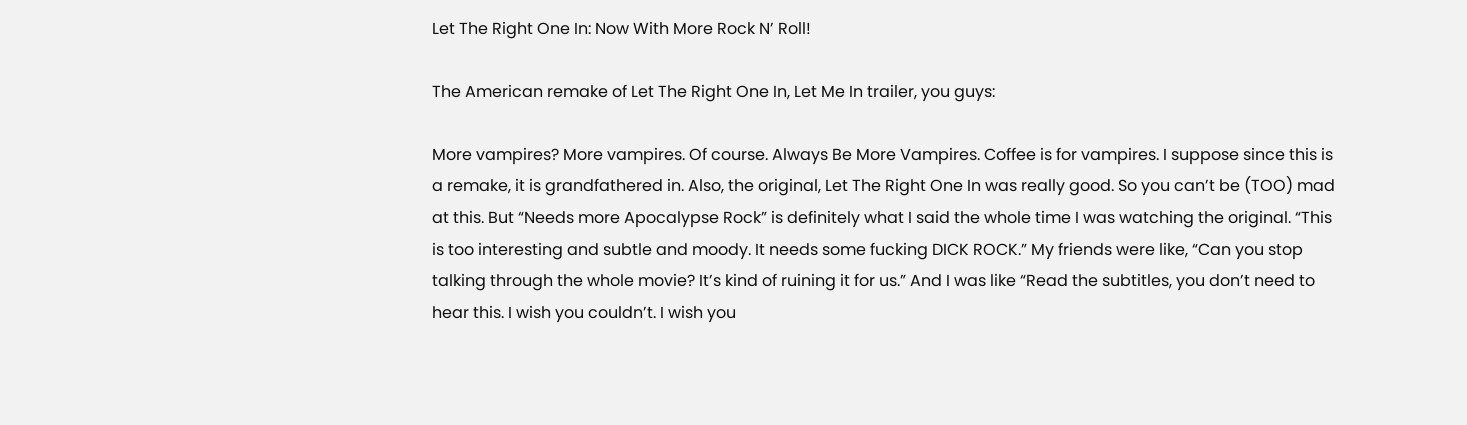Let The Right One In: Now With More Rock N’ Roll!

The American remake of Let The Right One In, Let Me In trailer, you guys:

More vampires? More vampires. Of course. Always Be More Vampires. Coffee is for vampires. I suppose since this is a remake, it is grandfathered in. Also, the original, Let The Right One In was really good. So you can’t be (TOO) mad at this. But “Needs more Apocalypse Rock” is definitely what I said the whole time I was watching the original. “This is too interesting and subtle and moody. It needs some fucking DICK ROCK.” My friends were like, “Can you stop talking through the whole movie? It’s kind of ruining it for us.” And I was like “Read the subtitles, you don’t need to hear this. I wish you couldn’t. I wish you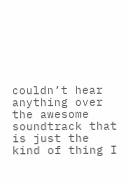couldn’t hear anything over the awesome soundtrack that is just the kind of thing I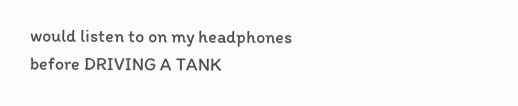would listen to on my headphones before DRIVING A TANK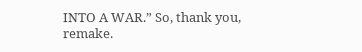INTO A WAR.” So, thank you, remake.